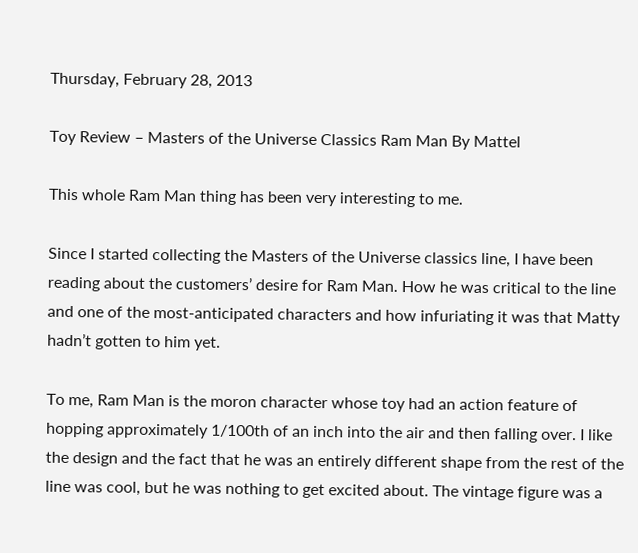Thursday, February 28, 2013

Toy Review – Masters of the Universe Classics Ram Man By Mattel

This whole Ram Man thing has been very interesting to me.

Since I started collecting the Masters of the Universe classics line, I have been reading about the customers’ desire for Ram Man. How he was critical to the line and one of the most-anticipated characters and how infuriating it was that Matty hadn’t gotten to him yet.

To me, Ram Man is the moron character whose toy had an action feature of hopping approximately 1/100th of an inch into the air and then falling over. I like the design and the fact that he was an entirely different shape from the rest of the line was cool, but he was nothing to get excited about. The vintage figure was a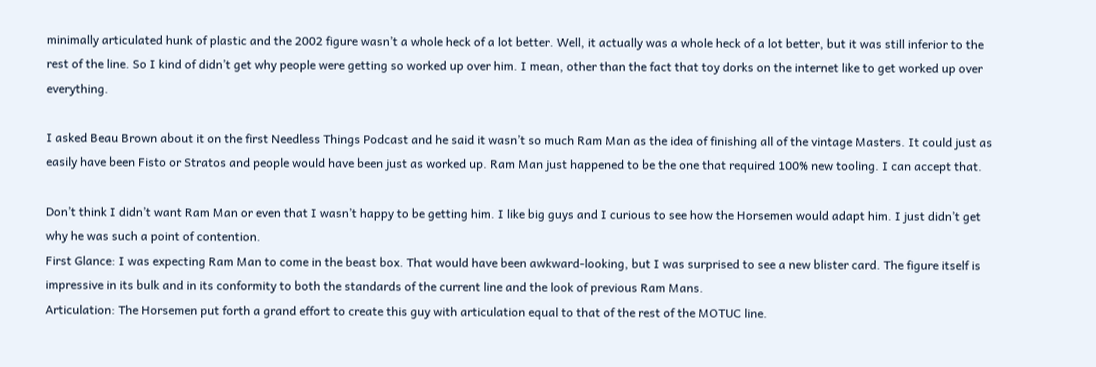minimally articulated hunk of plastic and the 2002 figure wasn’t a whole heck of a lot better. Well, it actually was a whole heck of a lot better, but it was still inferior to the rest of the line. So I kind of didn’t get why people were getting so worked up over him. I mean, other than the fact that toy dorks on the internet like to get worked up over everything.

I asked Beau Brown about it on the first Needless Things Podcast and he said it wasn’t so much Ram Man as the idea of finishing all of the vintage Masters. It could just as easily have been Fisto or Stratos and people would have been just as worked up. Ram Man just happened to be the one that required 100% new tooling. I can accept that.

Don’t think I didn’t want Ram Man or even that I wasn’t happy to be getting him. I like big guys and I curious to see how the Horsemen would adapt him. I just didn’t get why he was such a point of contention.
First Glance: I was expecting Ram Man to come in the beast box. That would have been awkward-looking, but I was surprised to see a new blister card. The figure itself is impressive in its bulk and in its conformity to both the standards of the current line and the look of previous Ram Mans.
Articulation: The Horsemen put forth a grand effort to create this guy with articulation equal to that of the rest of the MOTUC line.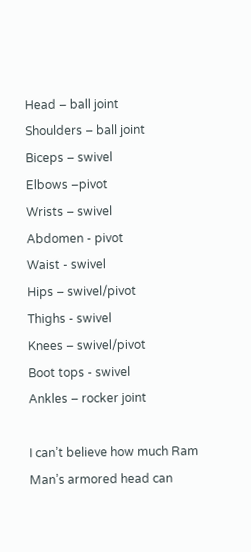Head – ball joint
Shoulders – ball joint
Biceps – swivel
Elbows –pivot
Wrists – swivel
Abdomen - pivot
Waist - swivel
Hips – swivel/pivot
Thighs - swivel
Knees – swivel/pivot
Boot tops - swivel
Ankles – rocker joint

I can’t believe how much Ram Man’s armored head can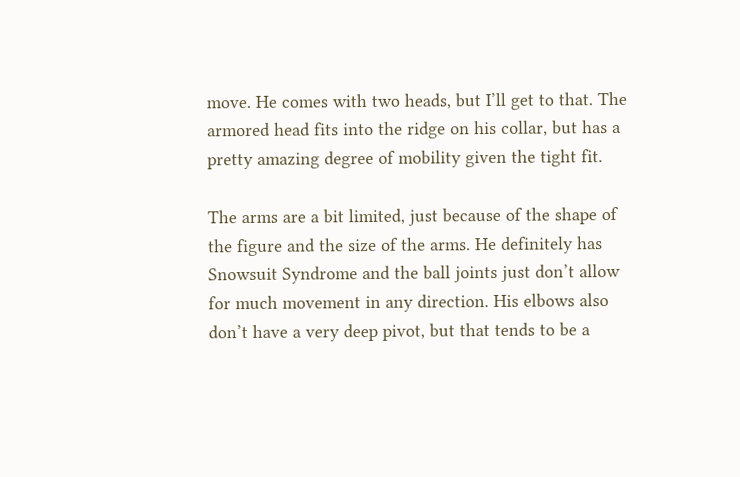move. He comes with two heads, but I’ll get to that. The armored head fits into the ridge on his collar, but has a pretty amazing degree of mobility given the tight fit.

The arms are a bit limited, just because of the shape of the figure and the size of the arms. He definitely has Snowsuit Syndrome and the ball joints just don’t allow for much movement in any direction. His elbows also don’t have a very deep pivot, but that tends to be a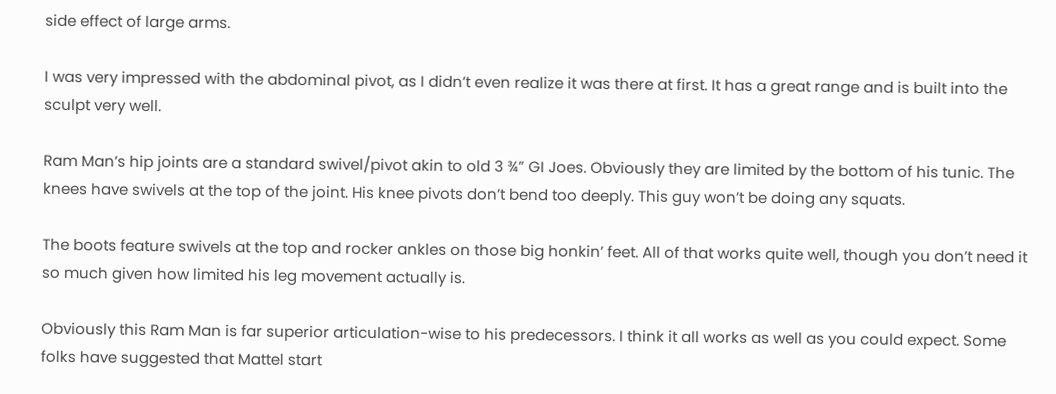side effect of large arms.

I was very impressed with the abdominal pivot, as I didn’t even realize it was there at first. It has a great range and is built into the sculpt very well.

Ram Man’s hip joints are a standard swivel/pivot akin to old 3 ¾” GI Joes. Obviously they are limited by the bottom of his tunic. The knees have swivels at the top of the joint. His knee pivots don’t bend too deeply. This guy won’t be doing any squats.

The boots feature swivels at the top and rocker ankles on those big honkin’ feet. All of that works quite well, though you don’t need it so much given how limited his leg movement actually is.

Obviously this Ram Man is far superior articulation-wise to his predecessors. I think it all works as well as you could expect. Some folks have suggested that Mattel start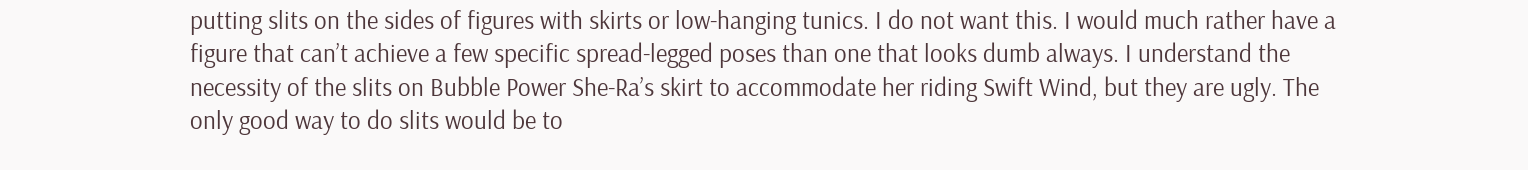putting slits on the sides of figures with skirts or low-hanging tunics. I do not want this. I would much rather have a figure that can’t achieve a few specific spread-legged poses than one that looks dumb always. I understand the necessity of the slits on Bubble Power She-Ra’s skirt to accommodate her riding Swift Wind, but they are ugly. The only good way to do slits would be to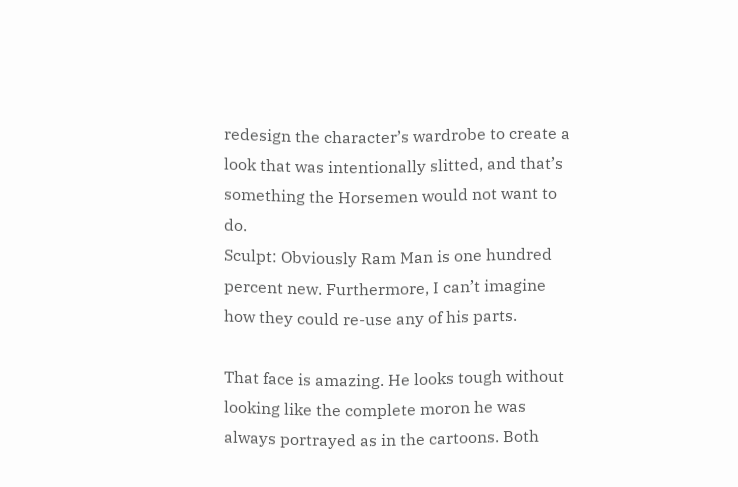redesign the character’s wardrobe to create a look that was intentionally slitted, and that’s something the Horsemen would not want to do.
Sculpt: Obviously Ram Man is one hundred percent new. Furthermore, I can’t imagine how they could re-use any of his parts.

That face is amazing. He looks tough without looking like the complete moron he was always portrayed as in the cartoons. Both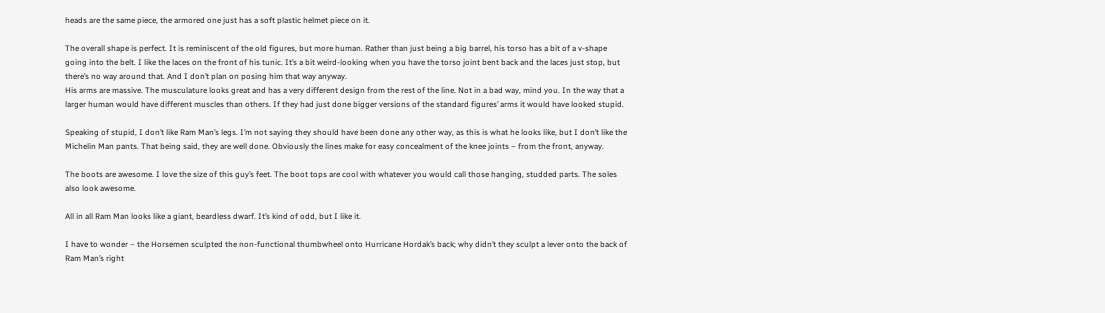heads are the same piece, the armored one just has a soft plastic helmet piece on it.

The overall shape is perfect. It is reminiscent of the old figures, but more human. Rather than just being a big barrel, his torso has a bit of a v-shape going into the belt. I like the laces on the front of his tunic. It’s a bit weird-looking when you have the torso joint bent back and the laces just stop, but there’s no way around that. And I don’t plan on posing him that way anyway.
His arms are massive. The musculature looks great and has a very different design from the rest of the line. Not in a bad way, mind you. In the way that a larger human would have different muscles than others. If they had just done bigger versions of the standard figures’ arms it would have looked stupid.

Speaking of stupid, I don’t like Ram Man’s legs. I’m not saying they should have been done any other way, as this is what he looks like, but I don’t like the Michelin Man pants. That being said, they are well done. Obviously the lines make for easy concealment of the knee joints – from the front, anyway.

The boots are awesome. I love the size of this guy’s feet. The boot tops are cool with whatever you would call those hanging, studded parts. The soles also look awesome.

All in all Ram Man looks like a giant, beardless dwarf. It’s kind of odd, but I like it.

I have to wonder – the Horsemen sculpted the non-functional thumbwheel onto Hurricane Hordak’s back; why didn’t they sculpt a lever onto the back of Ram Man’s right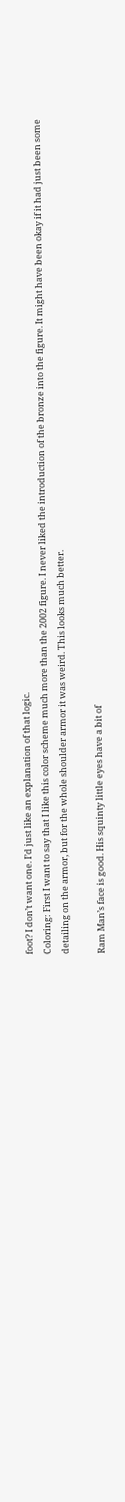foot? I don’t want one. I’d just like an explanation of that logic.
Coloring: First I want to say that I like this color scheme much more than the 2002 figure. I never liked the introduction of the bronze into the figure. It might have been okay if it had just been some detailing on the armor, but for the whole shoulder armor it was weird. This looks much better.

Ram Man’s face is good. His squinty little eyes have a bit of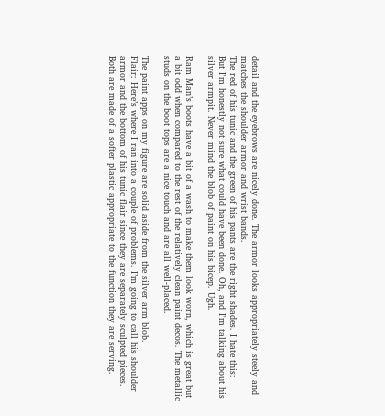detail and the eyebrows are nicely done. The armor looks appropriately steely and matches the shoulder armor and wrist bands.
The red of his tunic and the green of his pants are the right shades. I hate this:
But I'm honestly not sure what could have been done. Oh, and I'm talking about his silver armpit. Never mind the blob of paint on his bicep. Ugh.

Ram Man’s boots have a bit of a wash to make them look worn, which is great but a bit odd when compared to the rest of the relatively clean paint decos. The metallic studs on the boot tops are a nice touch and are all well-placed.

The paint apps on my figure are solid aside from the silver arm blob.
Flair: Here’s where I ran into a couple of problems. I’m going to call his shoulder armor and the bottom of his tunic flair since they are separately sculpted pieces. Both are made of a softer plastic appropriate to the function they are serving.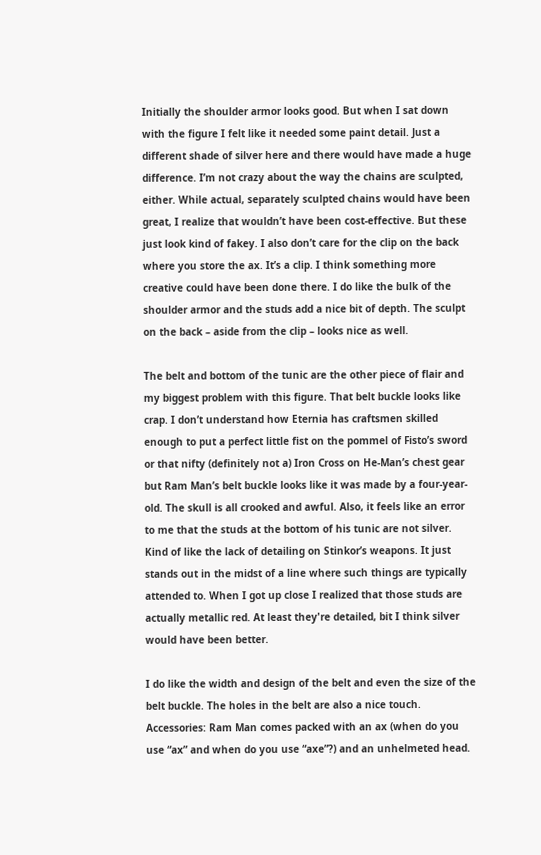Initially the shoulder armor looks good. But when I sat down with the figure I felt like it needed some paint detail. Just a different shade of silver here and there would have made a huge difference. I’m not crazy about the way the chains are sculpted, either. While actual, separately sculpted chains would have been great, I realize that wouldn’t have been cost-effective. But these just look kind of fakey. I also don’t care for the clip on the back where you store the ax. It’s a clip. I think something more creative could have been done there. I do like the bulk of the shoulder armor and the studs add a nice bit of depth. The sculpt on the back – aside from the clip – looks nice as well.

The belt and bottom of the tunic are the other piece of flair and my biggest problem with this figure. That belt buckle looks like crap. I don’t understand how Eternia has craftsmen skilled enough to put a perfect little fist on the pommel of Fisto’s sword or that nifty (definitely not a) Iron Cross on He-Man’s chest gear but Ram Man’s belt buckle looks like it was made by a four-year-old. The skull is all crooked and awful. Also, it feels like an error to me that the studs at the bottom of his tunic are not silver. Kind of like the lack of detailing on Stinkor’s weapons. It just stands out in the midst of a line where such things are typically attended to. When I got up close I realized that those studs are actually metallic red. At least they're detailed, bit I think silver would have been better.

I do like the width and design of the belt and even the size of the belt buckle. The holes in the belt are also a nice touch.
Accessories: Ram Man comes packed with an ax (when do you use “ax” and when do you use “axe”?) and an unhelmeted head.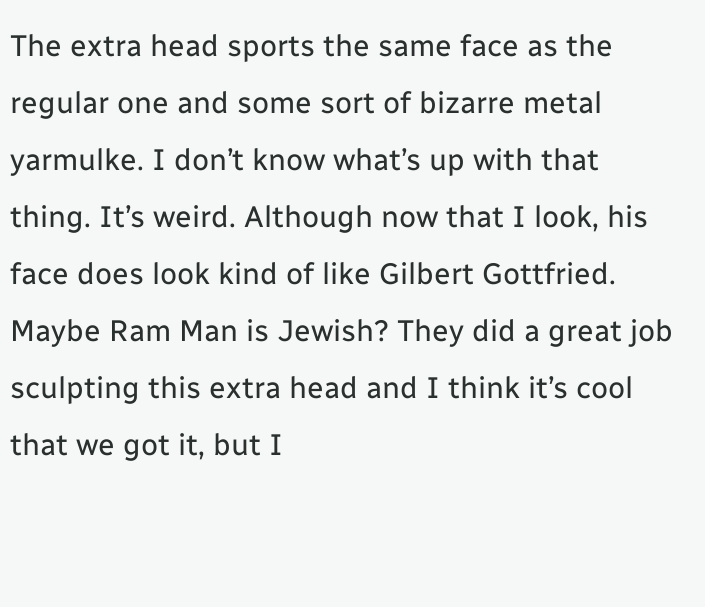The extra head sports the same face as the regular one and some sort of bizarre metal yarmulke. I don’t know what’s up with that thing. It’s weird. Although now that I look, his face does look kind of like Gilbert Gottfried. Maybe Ram Man is Jewish? They did a great job sculpting this extra head and I think it’s cool that we got it, but I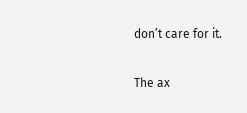don’t care for it.

The ax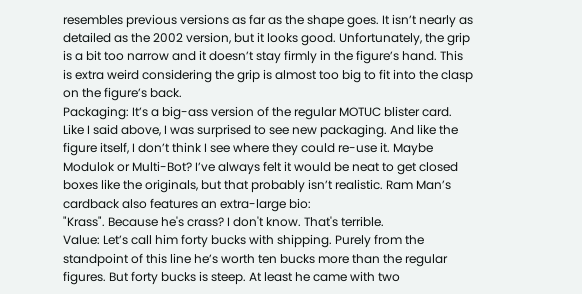resembles previous versions as far as the shape goes. It isn’t nearly as detailed as the 2002 version, but it looks good. Unfortunately, the grip is a bit too narrow and it doesn’t stay firmly in the figure’s hand. This is extra weird considering the grip is almost too big to fit into the clasp on the figure’s back.
Packaging: It’s a big-ass version of the regular MOTUC blister card. Like I said above, I was surprised to see new packaging. And like the figure itself, I don’t think I see where they could re-use it. Maybe Modulok or Multi-Bot? I’ve always felt it would be neat to get closed boxes like the originals, but that probably isn’t realistic. Ram Man’s cardback also features an extra-large bio:
"Krass". Because he's crass? I don't know. That's terrible.
Value: Let’s call him forty bucks with shipping. Purely from the standpoint of this line he’s worth ten bucks more than the regular figures. But forty bucks is steep. At least he came with two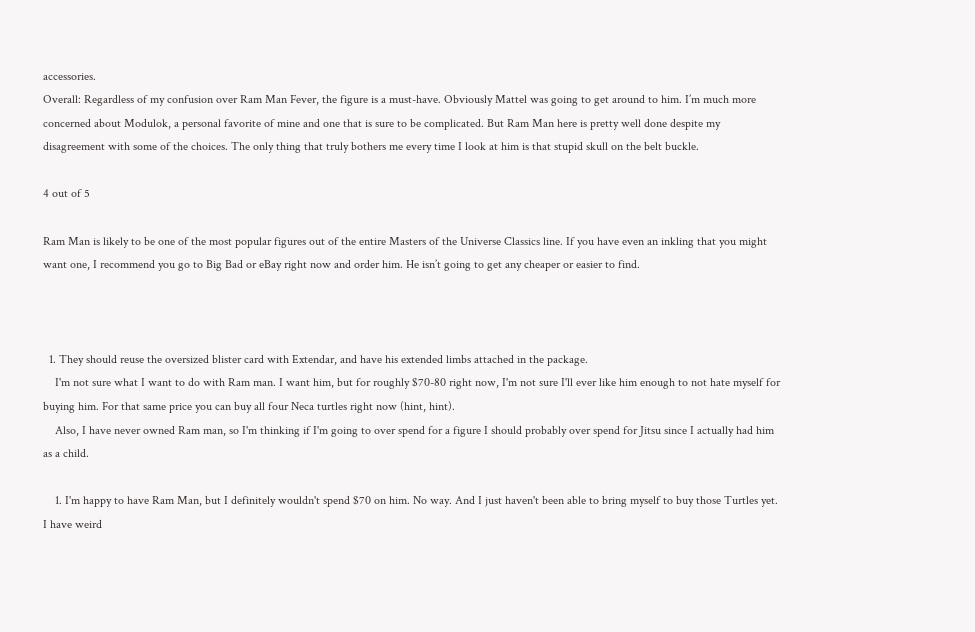accessories.
Overall: Regardless of my confusion over Ram Man Fever, the figure is a must-have. Obviously Mattel was going to get around to him. I’m much more concerned about Modulok, a personal favorite of mine and one that is sure to be complicated. But Ram Man here is pretty well done despite my disagreement with some of the choices. The only thing that truly bothers me every time I look at him is that stupid skull on the belt buckle.

4 out of 5

Ram Man is likely to be one of the most popular figures out of the entire Masters of the Universe Classics line. If you have even an inkling that you might want one, I recommend you go to Big Bad or eBay right now and order him. He isn’t going to get any cheaper or easier to find.



  1. They should reuse the oversized blister card with Extendar, and have his extended limbs attached in the package.
    I'm not sure what I want to do with Ram man. I want him, but for roughly $70-80 right now, I'm not sure I'll ever like him enough to not hate myself for buying him. For that same price you can buy all four Neca turtles right now (hint, hint).
    Also, I have never owned Ram man, so I'm thinking if I'm going to over spend for a figure I should probably over spend for Jitsu since I actually had him as a child.

    1. I'm happy to have Ram Man, but I definitely wouldn't spend $70 on him. No way. And I just haven't been able to bring myself to buy those Turtles yet. I have weird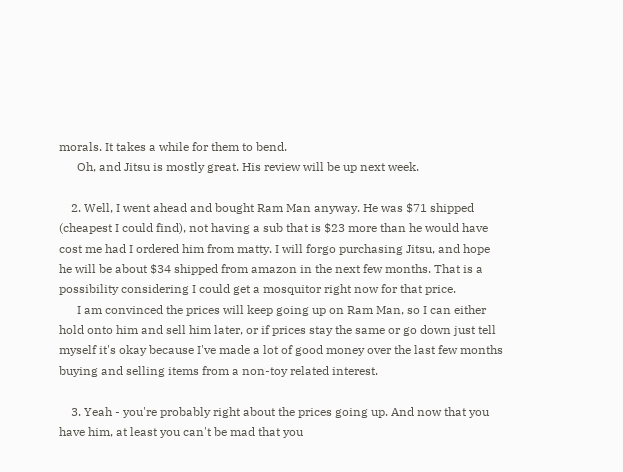morals. It takes a while for them to bend.
      Oh, and Jitsu is mostly great. His review will be up next week.

    2. Well, I went ahead and bought Ram Man anyway. He was $71 shipped (cheapest I could find), not having a sub that is $23 more than he would have cost me had I ordered him from matty. I will forgo purchasing Jitsu, and hope he will be about $34 shipped from amazon in the next few months. That is a possibility considering I could get a mosquitor right now for that price.
      I am convinced the prices will keep going up on Ram Man, so I can either hold onto him and sell him later, or if prices stay the same or go down just tell myself it's okay because I've made a lot of good money over the last few months buying and selling items from a non-toy related interest.

    3. Yeah - you're probably right about the prices going up. And now that you have him, at least you can't be mad that you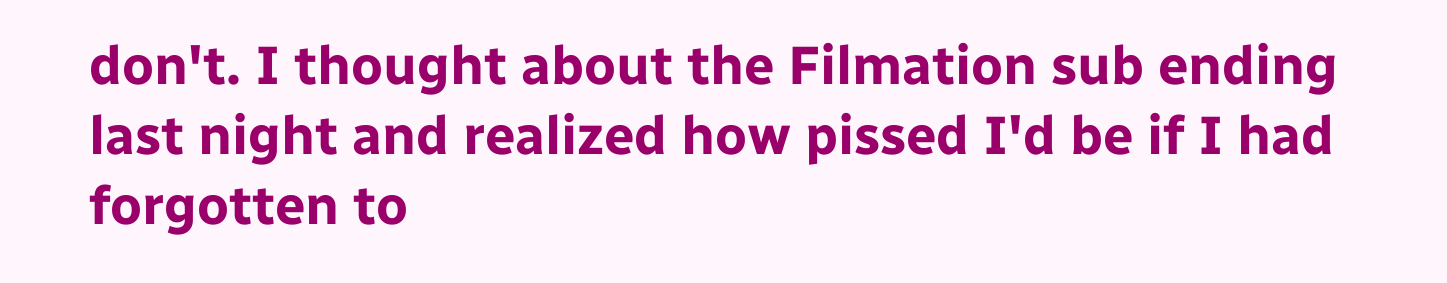don't. I thought about the Filmation sub ending last night and realized how pissed I'd be if I had forgotten to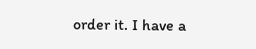order it. I have a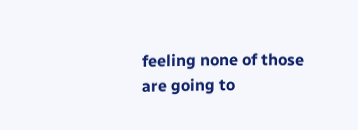feeling none of those are going to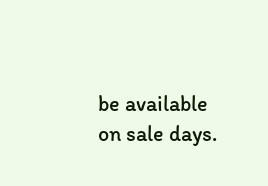be available on sale days.